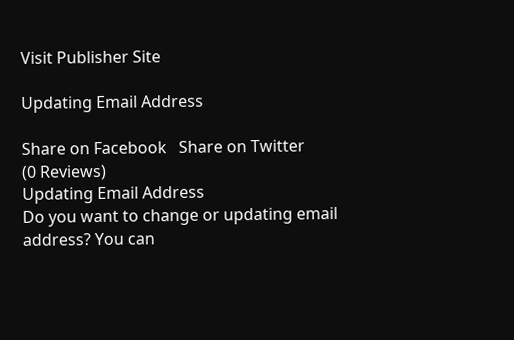Visit Publisher Site

Updating Email Address

Share on Facebook   Share on Twitter
(0 Reviews)
Updating Email Address
Do you want to change or updating email address? You can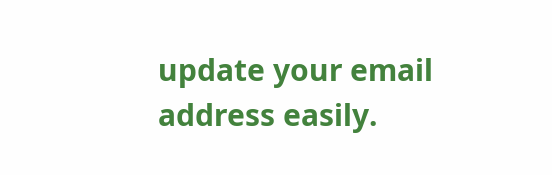update your email address easily.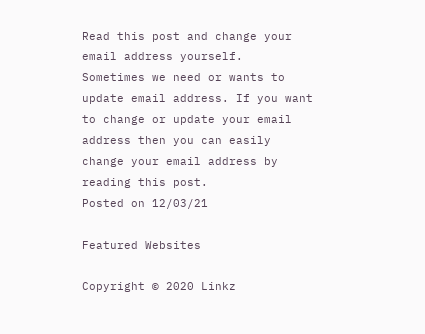Read this post and change your email address yourself.
Sometimes we need or wants to update email address. If you want to change or update your email address then you can easily change your email address by reading this post.
Posted on 12/03/21

Featured Websites

Copyright © 2020 Linkz